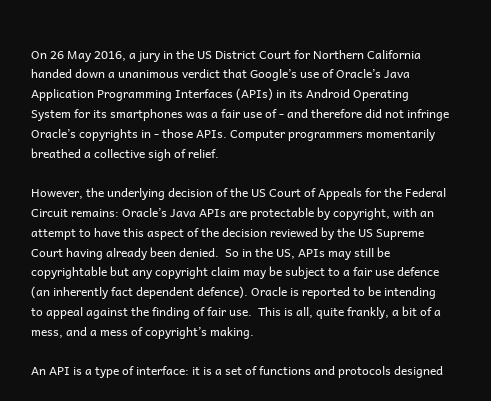On 26 May 2016, a jury in the US District Court for Northern California handed down a unanimous verdict that Google’s use of Oracle’s Java Application Programming Interfaces (APIs) in its Android Operating System for its smartphones was a fair use of - and therefore did not infringe Oracle’s copyrights in - those APIs. Computer programmers momentarily breathed a collective sigh of relief.

However, the underlying decision of the US Court of Appeals for the Federal Circuit remains: Oracle’s Java APIs are protectable by copyright, with an attempt to have this aspect of the decision reviewed by the US Supreme Court having already been denied.  So in the US, APIs may still be copyrightable but any copyright claim may be subject to a fair use defence (an inherently fact dependent defence). Oracle is reported to be intending to appeal against the finding of fair use.  This is all, quite frankly, a bit of a mess, and a mess of copyright’s making.

An API is a type of interface: it is a set of functions and protocols designed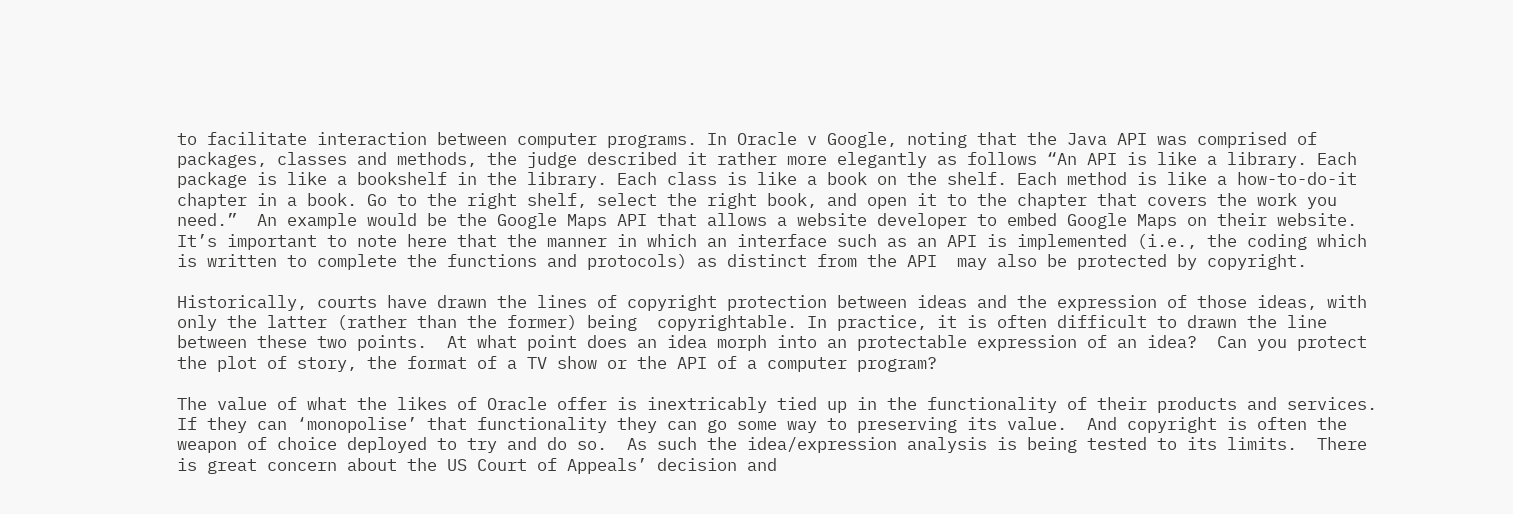to facilitate interaction between computer programs. In Oracle v Google, noting that the Java API was comprised of packages, classes and methods, the judge described it rather more elegantly as follows “An API is like a library. Each package is like a bookshelf in the library. Each class is like a book on the shelf. Each method is like a how-to-do-it chapter in a book. Go to the right shelf, select the right book, and open it to the chapter that covers the work you need.”  An example would be the Google Maps API that allows a website developer to embed Google Maps on their website. It’s important to note here that the manner in which an interface such as an API is implemented (i.e., the coding which is written to complete the functions and protocols) as distinct from the API  may also be protected by copyright.

Historically, courts have drawn the lines of copyright protection between ideas and the expression of those ideas, with only the latter (rather than the former) being  copyrightable. In practice, it is often difficult to drawn the line between these two points.  At what point does an idea morph into an protectable expression of an idea?  Can you protect the plot of story, the format of a TV show or the API of a computer program?

The value of what the likes of Oracle offer is inextricably tied up in the functionality of their products and services. If they can ‘monopolise’ that functionality they can go some way to preserving its value.  And copyright is often the weapon of choice deployed to try and do so.  As such the idea/expression analysis is being tested to its limits.  There is great concern about the US Court of Appeals’ decision and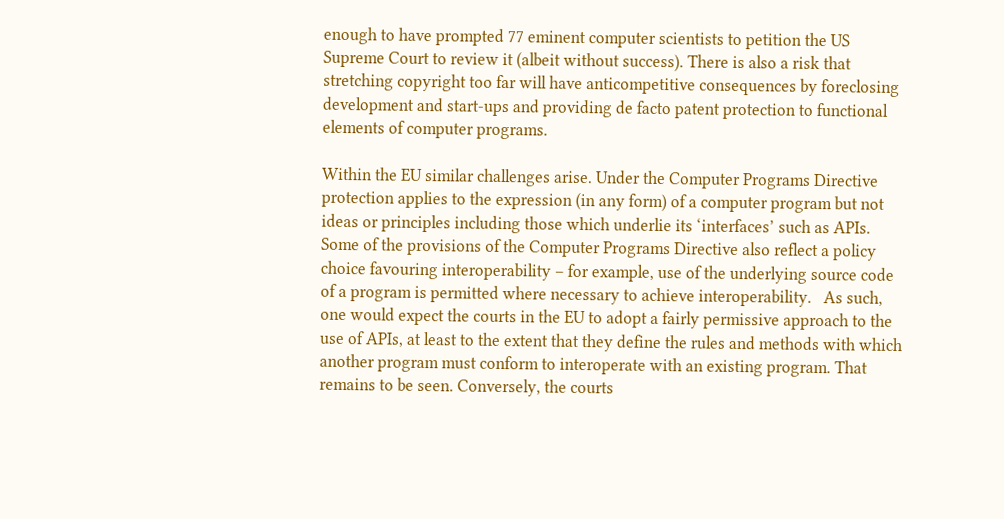enough to have prompted 77 eminent computer scientists to petition the US Supreme Court to review it (albeit without success). There is also a risk that stretching copyright too far will have anticompetitive consequences by foreclosing development and start-ups and providing de facto patent protection to functional elements of computer programs.

Within the EU similar challenges arise. Under the Computer Programs Directive protection applies to the expression (in any form) of a computer program but not ideas or principles including those which underlie its ‘interfaces’ such as APIs.   Some of the provisions of the Computer Programs Directive also reflect a policy choice favouring interoperability – for example, use of the underlying source code of a program is permitted where necessary to achieve interoperability.   As such, one would expect the courts in the EU to adopt a fairly permissive approach to the use of APIs, at least to the extent that they define the rules and methods with which another program must conform to interoperate with an existing program. That remains to be seen. Conversely, the courts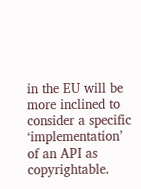in the EU will be more inclined to consider a specific ‘implementation’ of an API as copyrightable.